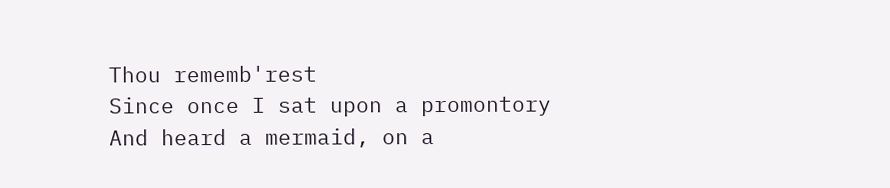Thou rememb'rest
Since once I sat upon a promontory
And heard a mermaid, on a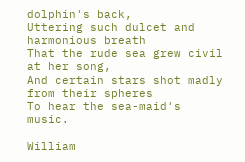dolphin's back,
Uttering such dulcet and harmonious breath
That the rude sea grew civil at her song,
And certain stars shot madly from their spheres
To hear the sea-maid's music.

William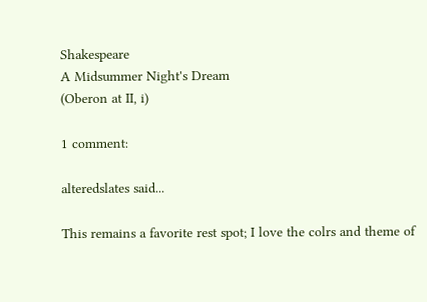Shakespeare
A Midsummer Night's Dream
(Oberon at II, i)

1 comment:

alteredslates said...

This remains a favorite rest spot; I love the colrs and theme of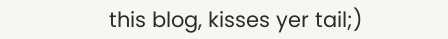this blog, kisses yer tail;)